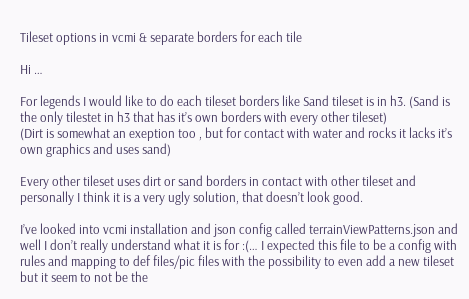Tileset options in vcmi & separate borders for each tile

Hi …

For legends I would like to do each tileset borders like Sand tileset is in h3. (Sand is the only tilestet in h3 that has it’s own borders with every other tileset)
(Dirt is somewhat an exeption too , but for contact with water and rocks it lacks it’s own graphics and uses sand)

Every other tileset uses dirt or sand borders in contact with other tileset and personally I think it is a very ugly solution, that doesn’t look good.

I’ve looked into vcmi installation and json config called terrainViewPatterns.json and well I don’t really understand what it is for :(… I expected this file to be a config with rules and mapping to def files/pic files with the possibility to even add a new tileset but it seem to not be the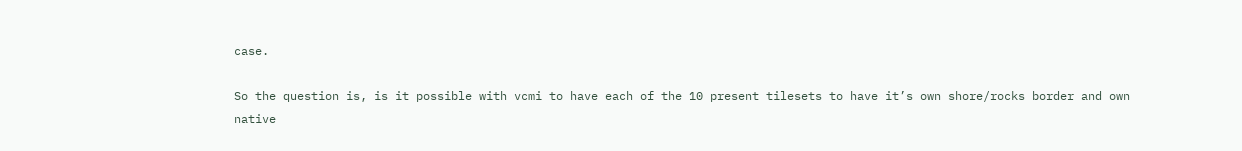case.

So the question is, is it possible with vcmi to have each of the 10 present tilesets to have it’s own shore/rocks border and own native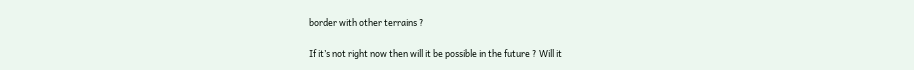border with other terrains ?

If it’s not right now then will it be possible in the future ? Will it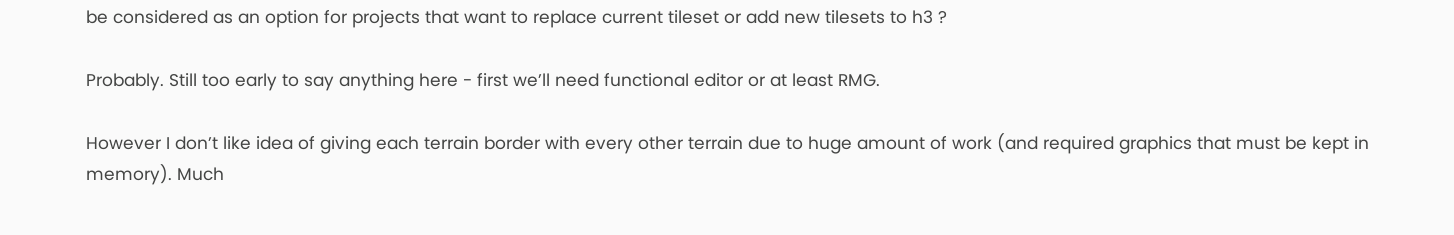be considered as an option for projects that want to replace current tileset or add new tilesets to h3 ?

Probably. Still too early to say anything here - first we’ll need functional editor or at least RMG.

However I don’t like idea of giving each terrain border with every other terrain due to huge amount of work (and required graphics that must be kept in memory). Much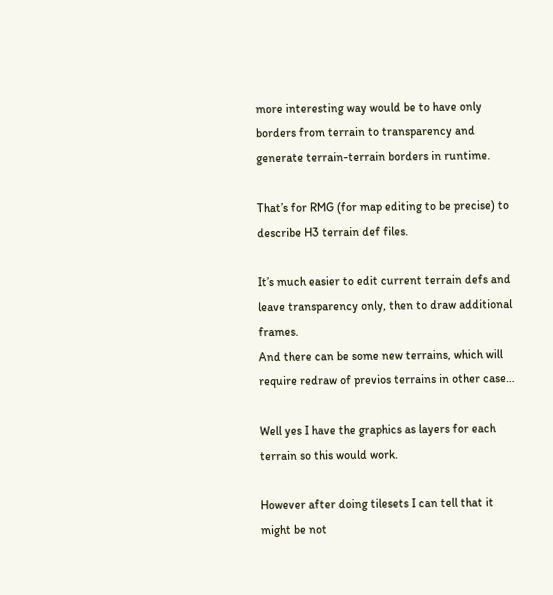more interesting way would be to have only borders from terrain to transparency and generate terrain-terrain borders in runtime.

That’s for RMG (for map editing to be precise) to describe H3 terrain def files.

It’s much easier to edit current terrain defs and leave transparency only, then to draw additional frames.
And there can be some new terrains, which will require redraw of previos terrains in other case…

Well yes I have the graphics as layers for each terrain so this would work.

However after doing tilesets I can tell that it might be not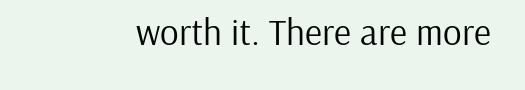worth it. There are more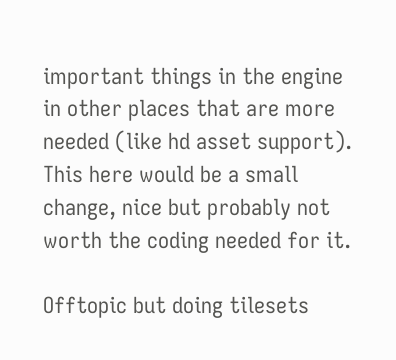important things in the engine in other places that are more needed (like hd asset support). This here would be a small change, nice but probably not worth the coding needed for it.

Offtopic but doing tilesets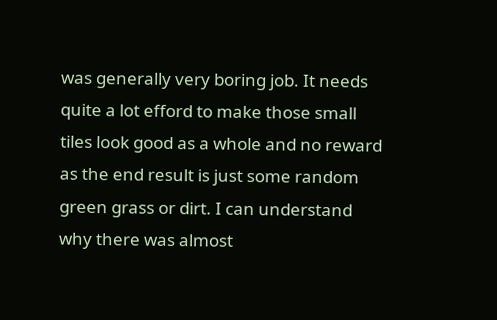was generally very boring job. It needs quite a lot efford to make those small tiles look good as a whole and no reward as the end result is just some random green grass or dirt. I can understand why there was almost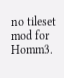no tileset mod for Homm3.